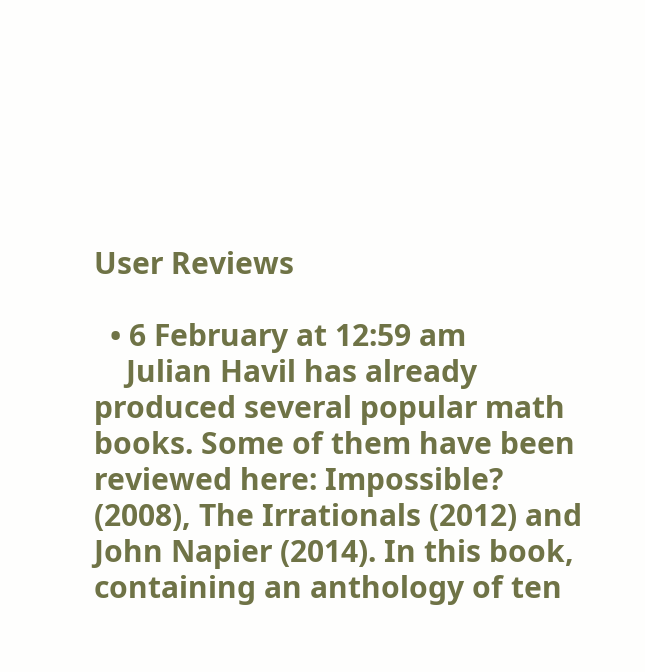User Reviews

  • 6 February at 12:59 am
    Julian Havil has already produced several popular math books. Some of them have been reviewed here: Impossible? (2008), The Irrationals (2012) and John Napier (2014). In this book, containing an anthology of ten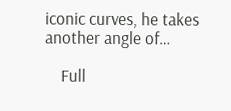iconic curves, he takes another angle of…

    Full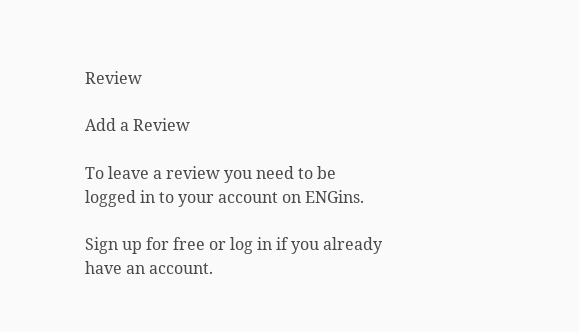Review

Add a Review

To leave a review you need to be logged in to your account on ENGins.

Sign up for free or log in if you already have an account.